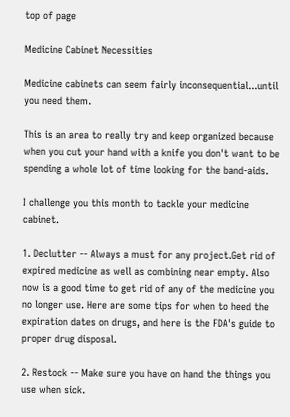top of page

Medicine Cabinet Necessities

Medicine cabinets can seem fairly inconsequential...until you need them.

This is an area to really try and keep organized because when you cut your hand with a knife you don't want to be spending a whole lot of time looking for the band-aids.

I challenge you this month to tackle your medicine cabinet.

1. Declutter -- Always a must for any project.Get rid of expired medicine as well as combining near empty. Also now is a good time to get rid of any of the medicine you no longer use. Here are some tips for when to heed the expiration dates on drugs, and here is the FDA's guide to proper drug disposal.

2. Restock -- Make sure you have on hand the things you use when sick.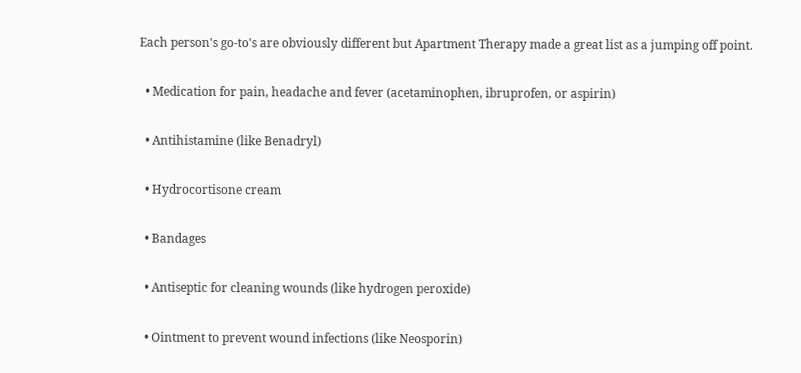Each person's go-to's are obviously different but Apartment Therapy made a great list as a jumping off point.

  • Medication for pain, headache and fever (acetaminophen, ibruprofen, or aspirin)

  • Antihistamine (like Benadryl)

  • Hydrocortisone cream

  • Bandages

  • Antiseptic for cleaning wounds (like hydrogen peroxide)

  • Ointment to prevent wound infections (like Neosporin)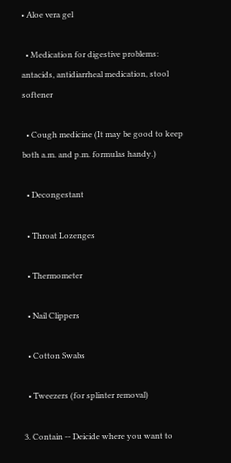• Aloe vera gel

  • Medication for digestive problems: antacids, antidiarrheal medication, stool softener

  • Cough medicine (It may be good to keep both a.m. and p.m. formulas handy.)

  • Decongestant

  • Throat Lozenges

  • Thermometer

  • Nail Clippers

  • Cotton Swabs

  • Tweezers (for splinter removal)

3. Contain -- Deicide where you want to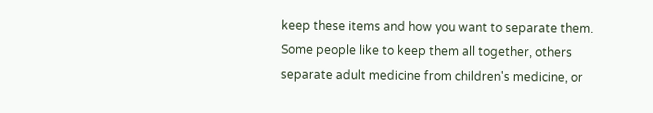keep these items and how you want to separate them. Some people like to keep them all together, others separate adult medicine from children's medicine, or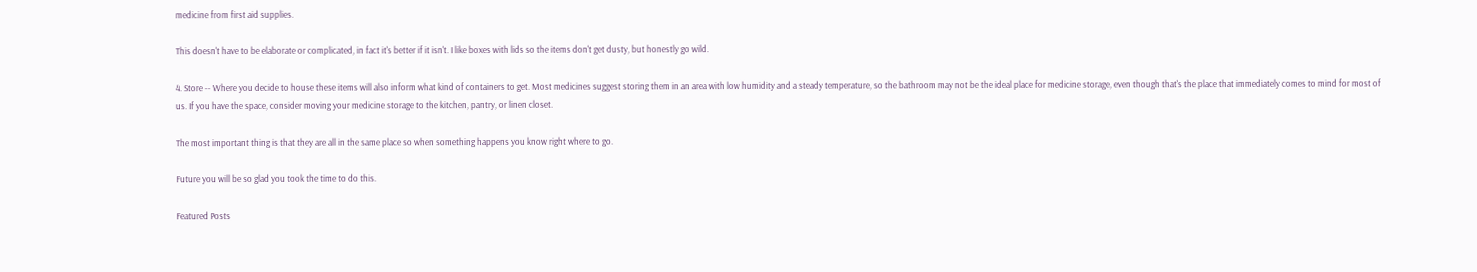medicine from first aid supplies.

This doesn't have to be elaborate or complicated, in fact it's better if it isn't. I like boxes with lids so the items don't get dusty, but honestly go wild.

4. Store -- Where you decide to house these items will also inform what kind of containers to get. Most medicines suggest storing them in an area with low humidity and a steady temperature, so the bathroom may not be the ideal place for medicine storage, even though that's the place that immediately comes to mind for most of us. If you have the space, consider moving your medicine storage to the kitchen, pantry, or linen closet.

The most important thing is that they are all in the same place so when something happens you know right where to go.

Future you will be so glad you took the time to do this.

Featured Posts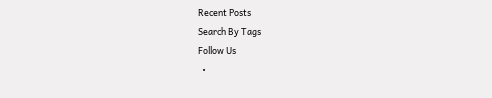Recent Posts
Search By Tags
Follow Us
  •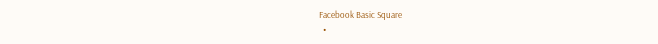Facebook Basic Square
  •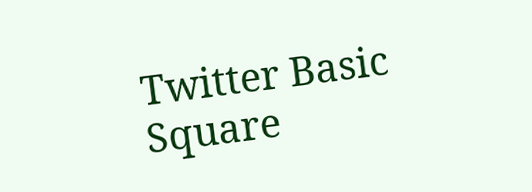Twitter Basic Square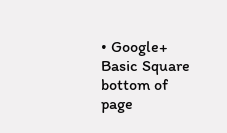• Google+ Basic Square
bottom of page